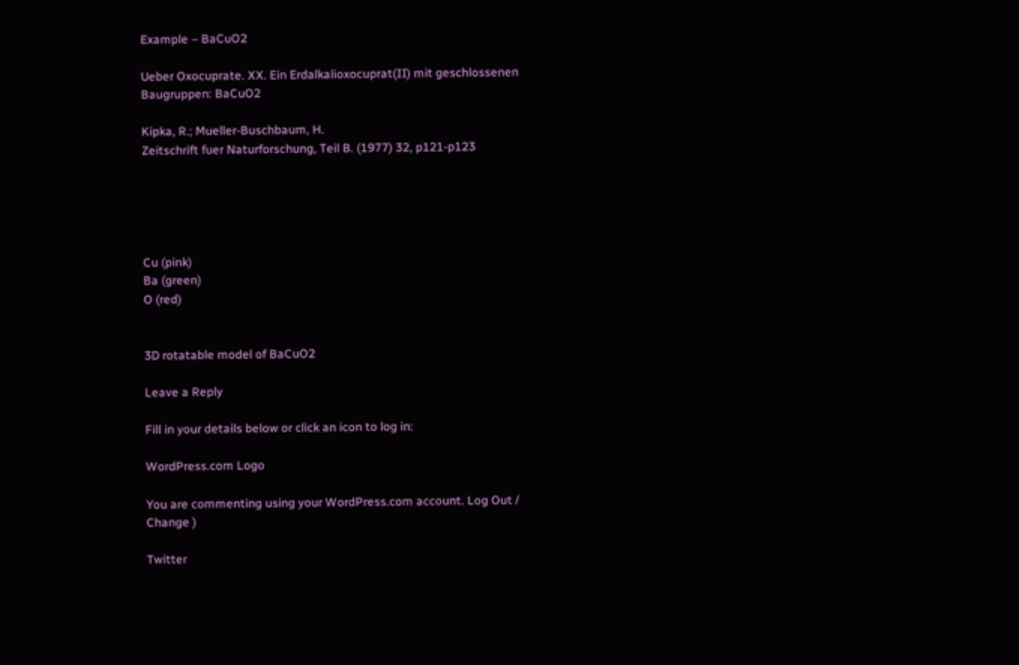Example – BaCuO2

Ueber Oxocuprate. XX. Ein Erdalkalioxocuprat(II) mit geschlossenen Baugruppen: BaCuO2

Kipka, R.; Mueller-Buschbaum, H.
Zeitschrift fuer Naturforschung, Teil B. (1977) 32, p121-p123





Cu (pink)
Ba (green)
O (red)


3D rotatable model of BaCuO2

Leave a Reply

Fill in your details below or click an icon to log in:

WordPress.com Logo

You are commenting using your WordPress.com account. Log Out /  Change )

Twitter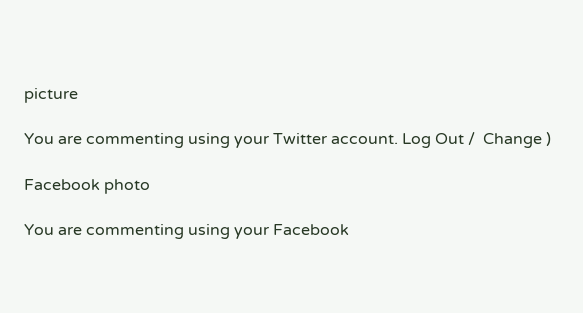picture

You are commenting using your Twitter account. Log Out /  Change )

Facebook photo

You are commenting using your Facebook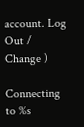account. Log Out /  Change )

Connecting to %s